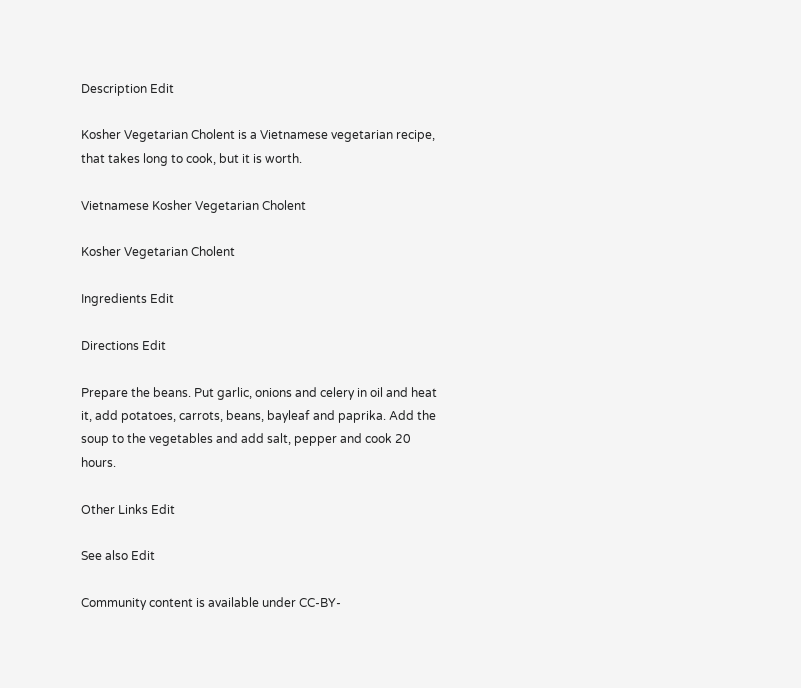Description Edit

Kosher Vegetarian Cholent is a Vietnamese vegetarian recipe, that takes long to cook, but it is worth.

Vietnamese Kosher Vegetarian Cholent

Kosher Vegetarian Cholent

Ingredients Edit

Directions Edit

Prepare the beans. Put garlic, onions and celery in oil and heat it, add potatoes, carrots, beans, bayleaf and paprika. Add the soup to the vegetables and add salt, pepper and cook 20 hours.

Other Links Edit

See also Edit

Community content is available under CC-BY-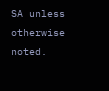SA unless otherwise noted.